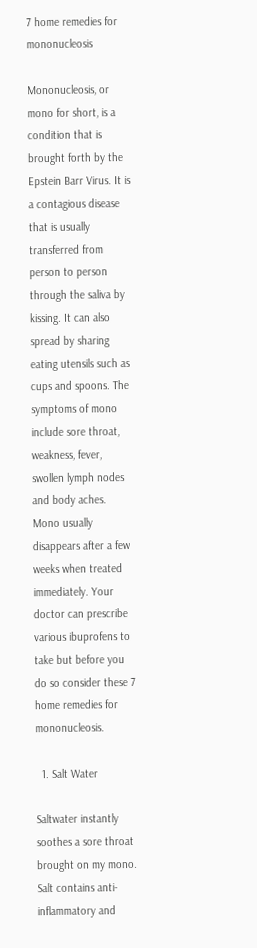7 home remedies for mononucleosis

Mononucleosis, or mono for short, is a condition that is brought forth by the Epstein Barr Virus. It is a contagious disease that is usually transferred from person to person through the saliva by kissing. It can also spread by sharing eating utensils such as cups and spoons. The symptoms of mono include sore throat, weakness, fever, swollen lymph nodes and body aches. Mono usually disappears after a few weeks when treated immediately. Your doctor can prescribe various ibuprofens to take but before you do so consider these 7 home remedies for mononucleosis.

  1. Salt Water

Saltwater instantly soothes a sore throat brought on my mono. Salt contains anti-inflammatory and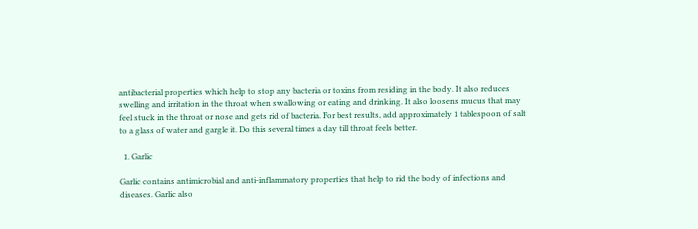antibacterial properties which help to stop any bacteria or toxins from residing in the body. It also reduces swelling and irritation in the throat when swallowing or eating and drinking. It also loosens mucus that may feel stuck in the throat or nose and gets rid of bacteria. For best results, add approximately 1 tablespoon of salt to a glass of water and gargle it. Do this several times a day till throat feels better.

  1. Garlic

Garlic contains antimicrobial and anti-inflammatory properties that help to rid the body of infections and diseases. Garlic also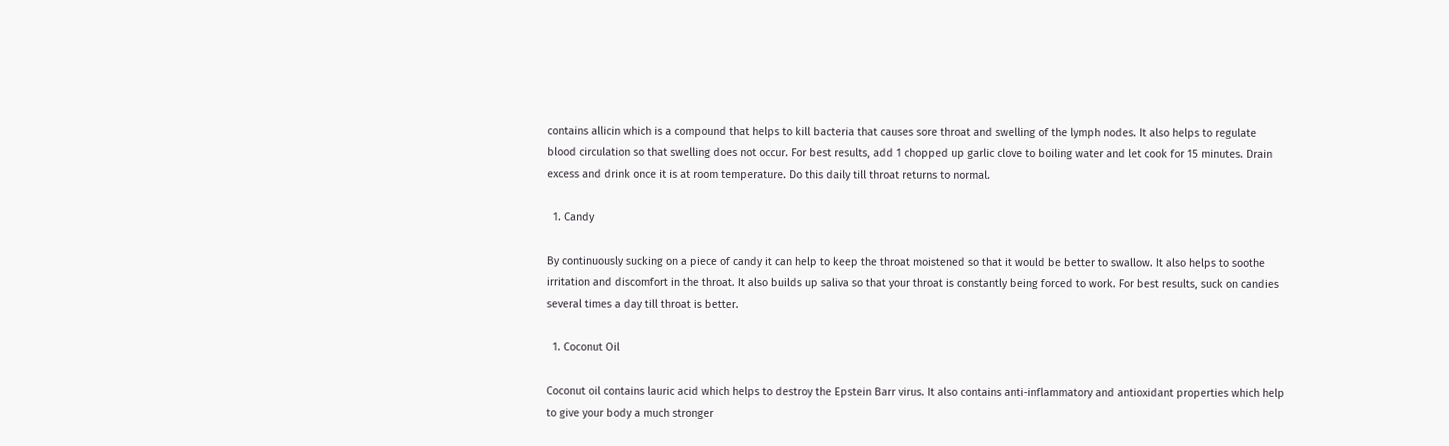contains allicin which is a compound that helps to kill bacteria that causes sore throat and swelling of the lymph nodes. It also helps to regulate blood circulation so that swelling does not occur. For best results, add 1 chopped up garlic clove to boiling water and let cook for 15 minutes. Drain excess and drink once it is at room temperature. Do this daily till throat returns to normal.

  1. Candy

By continuously sucking on a piece of candy it can help to keep the throat moistened so that it would be better to swallow. It also helps to soothe irritation and discomfort in the throat. It also builds up saliva so that your throat is constantly being forced to work. For best results, suck on candies several times a day till throat is better.

  1. Coconut Oil

Coconut oil contains lauric acid which helps to destroy the Epstein Barr virus. It also contains anti-inflammatory and antioxidant properties which help to give your body a much stronger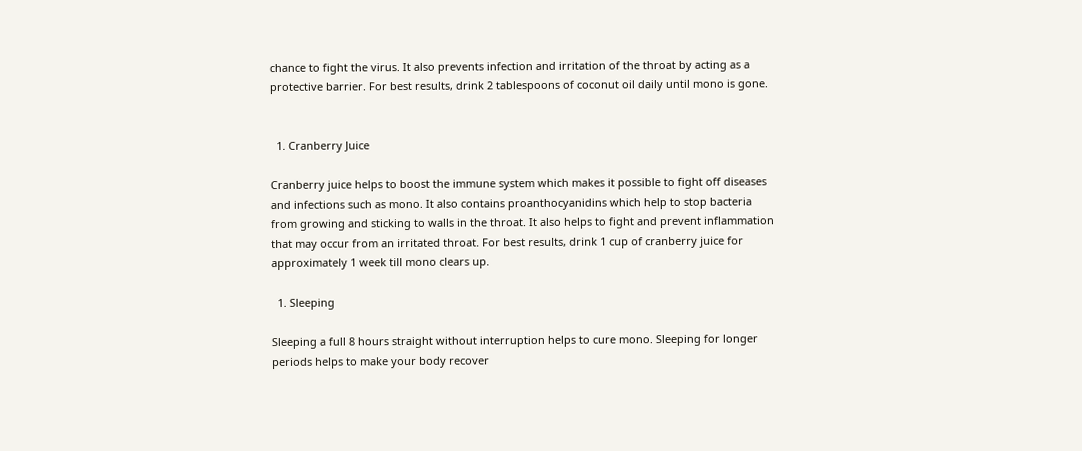chance to fight the virus. It also prevents infection and irritation of the throat by acting as a protective barrier. For best results, drink 2 tablespoons of coconut oil daily until mono is gone.


  1. Cranberry Juice

Cranberry juice helps to boost the immune system which makes it possible to fight off diseases and infections such as mono. It also contains proanthocyanidins which help to stop bacteria from growing and sticking to walls in the throat. It also helps to fight and prevent inflammation that may occur from an irritated throat. For best results, drink 1 cup of cranberry juice for approximately 1 week till mono clears up.

  1. Sleeping

Sleeping a full 8 hours straight without interruption helps to cure mono. Sleeping for longer periods helps to make your body recover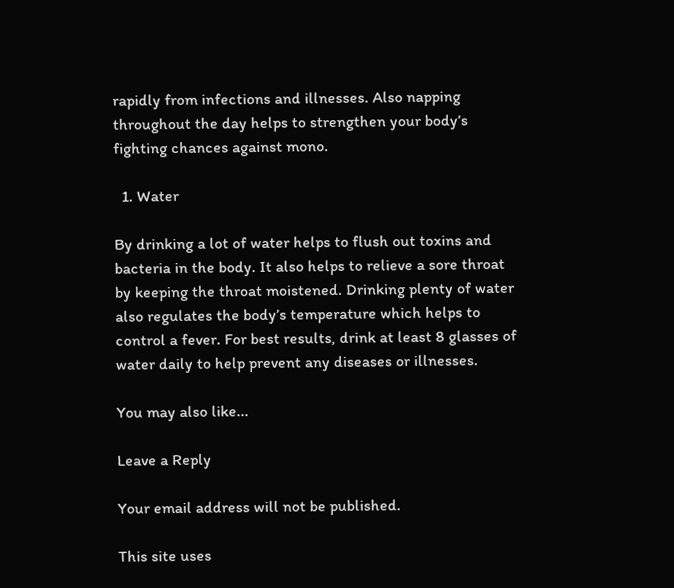rapidly from infections and illnesses. Also napping throughout the day helps to strengthen your body’s fighting chances against mono.

  1. Water

By drinking a lot of water helps to flush out toxins and bacteria in the body. It also helps to relieve a sore throat by keeping the throat moistened. Drinking plenty of water also regulates the body’s temperature which helps to control a fever. For best results, drink at least 8 glasses of water daily to help prevent any diseases or illnesses.

You may also like...

Leave a Reply

Your email address will not be published.

This site uses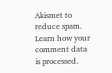Akismet to reduce spam. Learn how your comment data is processed.